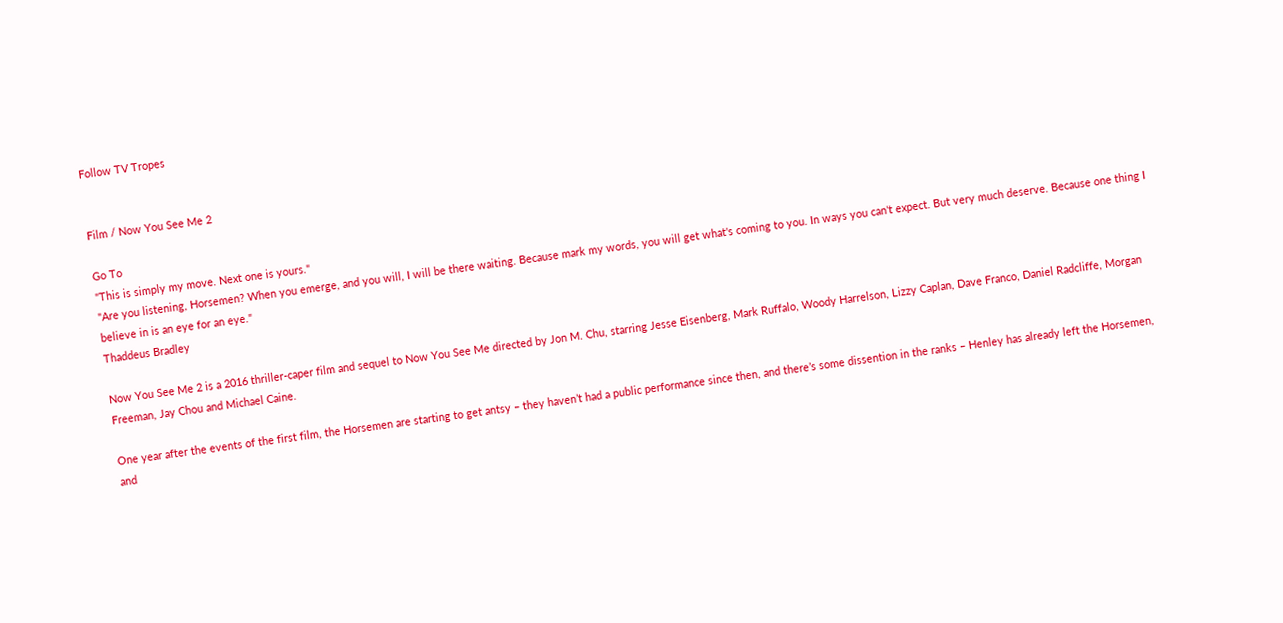Follow TV Tropes


Film / Now You See Me 2

Go To
"This is simply my move. Next one is yours."
"Are you listening, Horsemen? When you emerge, and you will, I will be there waiting. Because mark my words, you will get what's coming to you. In ways you can't expect. But very much deserve. Because one thing I believe in is an eye for an eye."
Thaddeus Bradley

Now You See Me 2 is a 2016 thriller-caper film and sequel to Now You See Me directed by Jon M. Chu, starring Jesse Eisenberg, Mark Ruffalo, Woody Harrelson, Lizzy Caplan, Dave Franco, Daniel Radcliffe, Morgan Freeman, Jay Chou and Michael Caine.

One year after the events of the first film, the Horsemen are starting to get antsy – they haven’t had a public performance since then, and there’s some dissention in the ranks – Henley has already left the Horsemen, and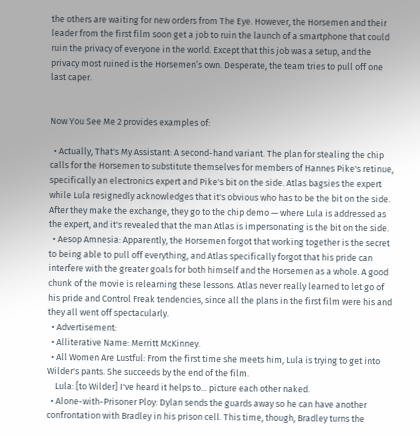the others are waiting for new orders from The Eye. However, the Horsemen and their leader from the first film soon get a job to ruin the launch of a smartphone that could ruin the privacy of everyone in the world. Except that this job was a setup, and the privacy most ruined is the Horsemen’s own. Desperate, the team tries to pull off one last caper.


Now You See Me 2 provides examples of:

  • Actually, That's My Assistant: A second-hand variant. The plan for stealing the chip calls for the Horsemen to substitute themselves for members of Hannes Pike's retinue, specifically an electronics expert and Pike's bit on the side. Atlas bagsies the expert while Lula resignedly acknowledges that it's obvious who has to be the bit on the side. After they make the exchange, they go to the chip demo — where Lula is addressed as the expert, and it's revealed that the man Atlas is impersonating is the bit on the side.
  • Aesop Amnesia: Apparently, the Horsemen forgot that working together is the secret to being able to pull off everything, and Atlas specifically forgot that his pride can interfere with the greater goals for both himself and the Horsemen as a whole. A good chunk of the movie is relearning these lessons. Atlas never really learned to let go of his pride and Control Freak tendencies, since all the plans in the first film were his and they all went off spectacularly.
  • Advertisement:
  • Alliterative Name: Merritt McKinney.
  • All Women Are Lustful: From the first time she meets him, Lula is trying to get into Wilder's pants. She succeeds by the end of the film.
    Lula: [to Wilder] I've heard it helps to... picture each other naked.
  • Alone-with-Prisoner Ploy: Dylan sends the guards away so he can have another confrontation with Bradley in his prison cell. This time, though, Bradley turns the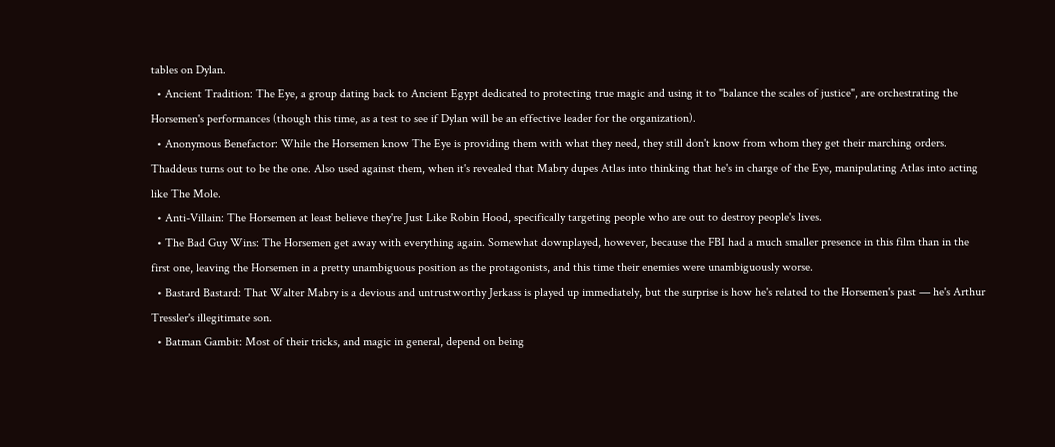tables on Dylan.
  • Ancient Tradition: The Eye, a group dating back to Ancient Egypt dedicated to protecting true magic and using it to "balance the scales of justice", are orchestrating the Horsemen's performances (though this time, as a test to see if Dylan will be an effective leader for the organization).
  • Anonymous Benefactor: While the Horsemen know The Eye is providing them with what they need, they still don't know from whom they get their marching orders. Thaddeus turns out to be the one. Also used against them, when it's revealed that Mabry dupes Atlas into thinking that he's in charge of the Eye, manipulating Atlas into acting like The Mole.
  • Anti-Villain: The Horsemen at least believe they're Just Like Robin Hood, specifically targeting people who are out to destroy people's lives.
  • The Bad Guy Wins: The Horsemen get away with everything again. Somewhat downplayed, however, because the FBI had a much smaller presence in this film than in the first one, leaving the Horsemen in a pretty unambiguous position as the protagonists, and this time their enemies were unambiguously worse.
  • Bastard Bastard: That Walter Mabry is a devious and untrustworthy Jerkass is played up immediately, but the surprise is how he's related to the Horsemen's past — he's Arthur Tressler's illegitimate son.
  • Batman Gambit: Most of their tricks, and magic in general, depend on being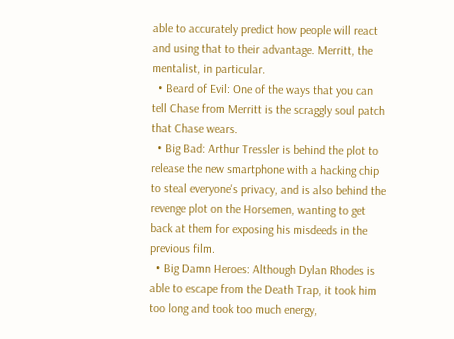able to accurately predict how people will react and using that to their advantage. Merritt, the mentalist, in particular.
  • Beard of Evil: One of the ways that you can tell Chase from Merritt is the scraggly soul patch that Chase wears.
  • Big Bad: Arthur Tressler is behind the plot to release the new smartphone with a hacking chip to steal everyone's privacy, and is also behind the revenge plot on the Horsemen, wanting to get back at them for exposing his misdeeds in the previous film.
  • Big Damn Heroes: Although Dylan Rhodes is able to escape from the Death Trap, it took him too long and took too much energy,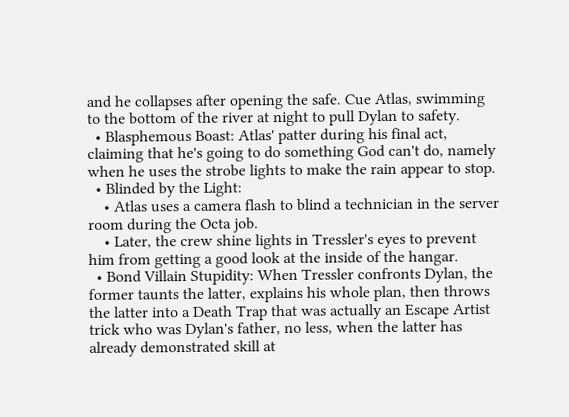and he collapses after opening the safe. Cue Atlas, swimming to the bottom of the river at night to pull Dylan to safety.
  • Blasphemous Boast: Atlas' patter during his final act, claiming that he's going to do something God can't do, namely when he uses the strobe lights to make the rain appear to stop.
  • Blinded by the Light:
    • Atlas uses a camera flash to blind a technician in the server room during the Octa job.
    • Later, the crew shine lights in Tressler's eyes to prevent him from getting a good look at the inside of the hangar.
  • Bond Villain Stupidity: When Tressler confronts Dylan, the former taunts the latter, explains his whole plan, then throws the latter into a Death Trap that was actually an Escape Artist trick who was Dylan's father, no less, when the latter has already demonstrated skill at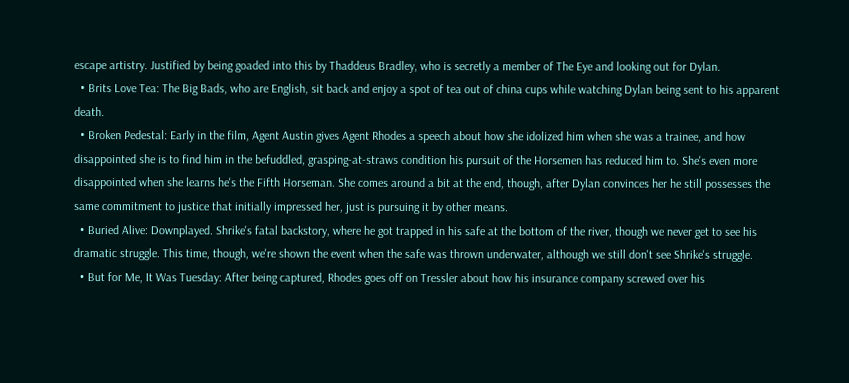escape artistry. Justified by being goaded into this by Thaddeus Bradley, who is secretly a member of The Eye and looking out for Dylan.
  • Brits Love Tea: The Big Bads, who are English, sit back and enjoy a spot of tea out of china cups while watching Dylan being sent to his apparent death.
  • Broken Pedestal: Early in the film, Agent Austin gives Agent Rhodes a speech about how she idolized him when she was a trainee, and how disappointed she is to find him in the befuddled, grasping-at-straws condition his pursuit of the Horsemen has reduced him to. She's even more disappointed when she learns he's the Fifth Horseman. She comes around a bit at the end, though, after Dylan convinces her he still possesses the same commitment to justice that initially impressed her, just is pursuing it by other means.
  • Buried Alive: Downplayed. Shrike's fatal backstory, where he got trapped in his safe at the bottom of the river, though we never get to see his dramatic struggle. This time, though, we're shown the event when the safe was thrown underwater, although we still don't see Shrike's struggle.
  • But for Me, It Was Tuesday: After being captured, Rhodes goes off on Tressler about how his insurance company screwed over his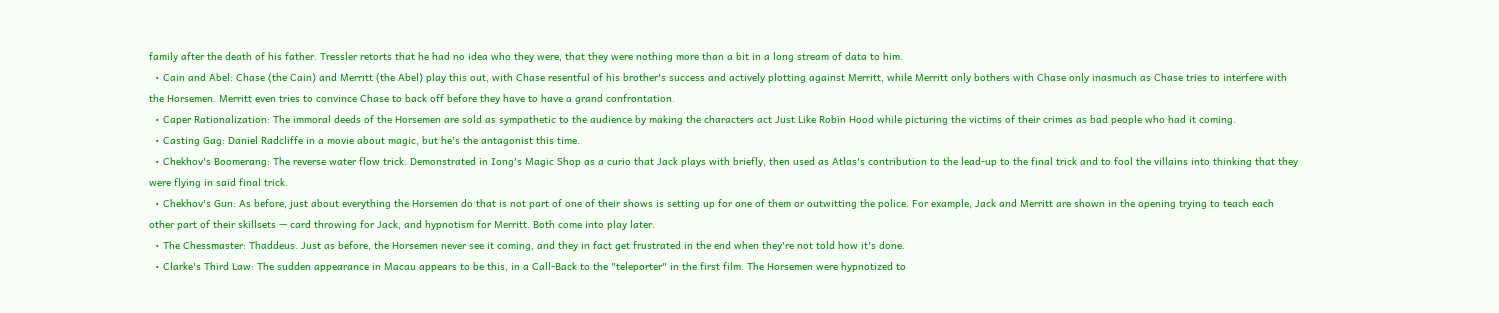family after the death of his father. Tressler retorts that he had no idea who they were, that they were nothing more than a bit in a long stream of data to him.
  • Cain and Abel: Chase (the Cain) and Merritt (the Abel) play this out, with Chase resentful of his brother's success and actively plotting against Merritt, while Merritt only bothers with Chase only inasmuch as Chase tries to interfere with the Horsemen. Merritt even tries to convince Chase to back off before they have to have a grand confrontation.
  • Caper Rationalization: The immoral deeds of the Horsemen are sold as sympathetic to the audience by making the characters act Just Like Robin Hood while picturing the victims of their crimes as bad people who had it coming.
  • Casting Gag: Daniel Radcliffe in a movie about magic, but he's the antagonist this time.
  • Chekhov's Boomerang: The reverse water flow trick. Demonstrated in Iong's Magic Shop as a curio that Jack plays with briefly, then used as Atlas's contribution to the lead-up to the final trick and to fool the villains into thinking that they were flying in said final trick.
  • Chekhov's Gun: As before, just about everything the Horsemen do that is not part of one of their shows is setting up for one of them or outwitting the police. For example, Jack and Merritt are shown in the opening trying to teach each other part of their skillsets — card throwing for Jack, and hypnotism for Merritt. Both come into play later.
  • The Chessmaster: Thaddeus. Just as before, the Horsemen never see it coming, and they in fact get frustrated in the end when they're not told how it's done.
  • Clarke's Third Law: The sudden appearance in Macau appears to be this, in a Call-Back to the "teleporter" in the first film. The Horsemen were hypnotized to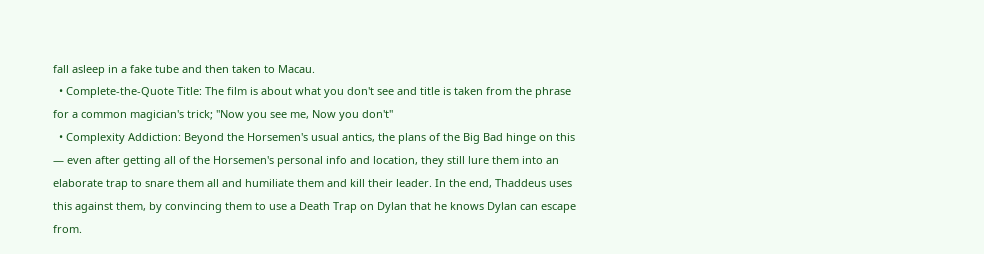fall asleep in a fake tube and then taken to Macau.
  • Complete-the-Quote Title: The film is about what you don't see and title is taken from the phrase for a common magician's trick; "Now you see me, Now you don't"
  • Complexity Addiction: Beyond the Horsemen's usual antics, the plans of the Big Bad hinge on this — even after getting all of the Horsemen's personal info and location, they still lure them into an elaborate trap to snare them all and humiliate them and kill their leader. In the end, Thaddeus uses this against them, by convincing them to use a Death Trap on Dylan that he knows Dylan can escape from.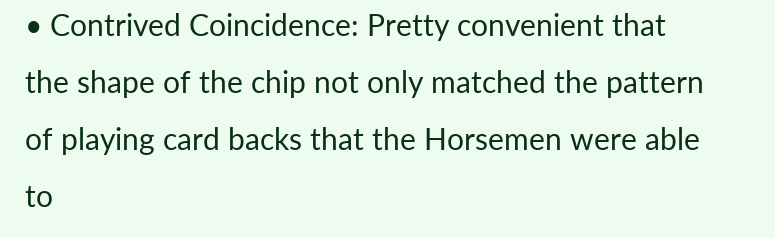• Contrived Coincidence: Pretty convenient that the shape of the chip not only matched the pattern of playing card backs that the Horsemen were able to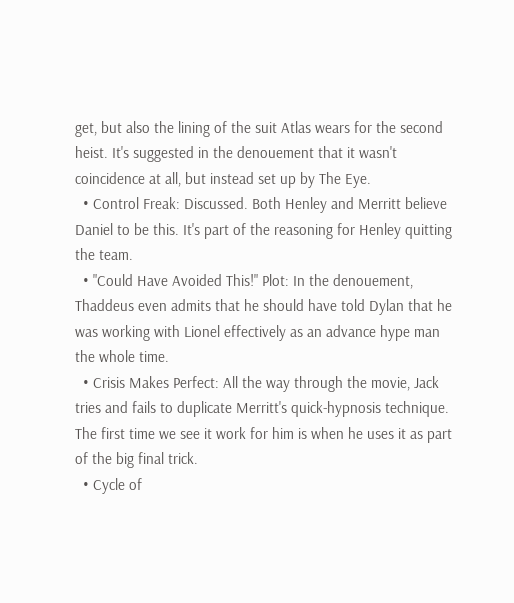get, but also the lining of the suit Atlas wears for the second heist. It's suggested in the denouement that it wasn't coincidence at all, but instead set up by The Eye.
  • Control Freak: Discussed. Both Henley and Merritt believe Daniel to be this. It's part of the reasoning for Henley quitting the team.
  • "Could Have Avoided This!" Plot: In the denouement, Thaddeus even admits that he should have told Dylan that he was working with Lionel effectively as an advance hype man the whole time.
  • Crisis Makes Perfect: All the way through the movie, Jack tries and fails to duplicate Merritt's quick-hypnosis technique. The first time we see it work for him is when he uses it as part of the big final trick.
  • Cycle of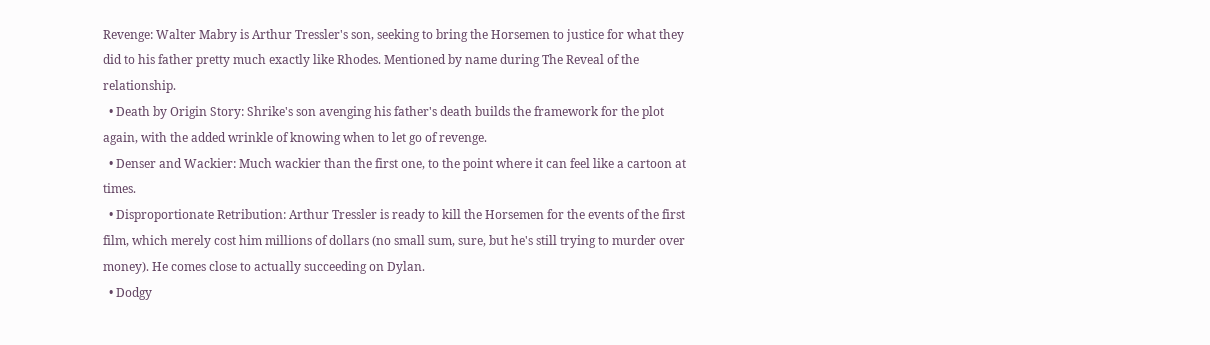Revenge: Walter Mabry is Arthur Tressler's son, seeking to bring the Horsemen to justice for what they did to his father pretty much exactly like Rhodes. Mentioned by name during The Reveal of the relationship.
  • Death by Origin Story: Shrike's son avenging his father's death builds the framework for the plot again, with the added wrinkle of knowing when to let go of revenge.
  • Denser and Wackier: Much wackier than the first one, to the point where it can feel like a cartoon at times.
  • Disproportionate Retribution: Arthur Tressler is ready to kill the Horsemen for the events of the first film, which merely cost him millions of dollars (no small sum, sure, but he's still trying to murder over money). He comes close to actually succeeding on Dylan.
  • Dodgy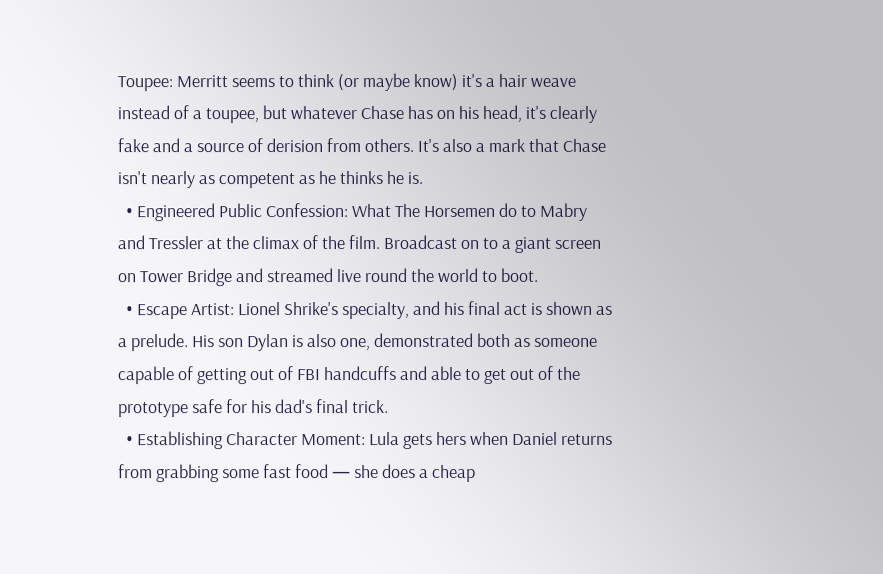Toupee: Merritt seems to think (or maybe know) it's a hair weave instead of a toupee, but whatever Chase has on his head, it's clearly fake and a source of derision from others. It's also a mark that Chase isn't nearly as competent as he thinks he is.
  • Engineered Public Confession: What The Horsemen do to Mabry and Tressler at the climax of the film. Broadcast on to a giant screen on Tower Bridge and streamed live round the world to boot.
  • Escape Artist: Lionel Shrike's specialty, and his final act is shown as a prelude. His son Dylan is also one, demonstrated both as someone capable of getting out of FBI handcuffs and able to get out of the prototype safe for his dad's final trick.
  • Establishing Character Moment: Lula gets hers when Daniel returns from grabbing some fast food — she does a cheap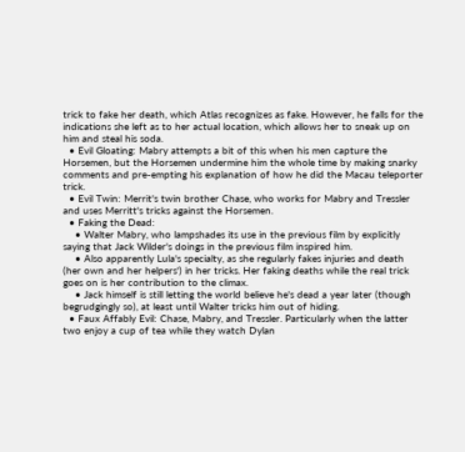trick to fake her death, which Atlas recognizes as fake. However, he falls for the indications she left as to her actual location, which allows her to sneak up on him and steal his soda.
  • Evil Gloating: Mabry attempts a bit of this when his men capture the Horsemen, but the Horsemen undermine him the whole time by making snarky comments and pre-empting his explanation of how he did the Macau teleporter trick.
  • Evil Twin: Merrit's twin brother Chase, who works for Mabry and Tressler and uses Merritt's tricks against the Horsemen.
  • Faking the Dead:
    • Walter Mabry, who lampshades its use in the previous film by explicitly saying that Jack Wilder's doings in the previous film inspired him.
    • Also apparently Lula's specialty, as she regularly fakes injuries and death (her own and her helpers') in her tricks. Her faking deaths while the real trick goes on is her contribution to the climax.
    • Jack himself is still letting the world believe he's dead a year later (though begrudgingly so), at least until Walter tricks him out of hiding.
  • Faux Affably Evil: Chase, Mabry, and Tressler. Particularly when the latter two enjoy a cup of tea while they watch Dylan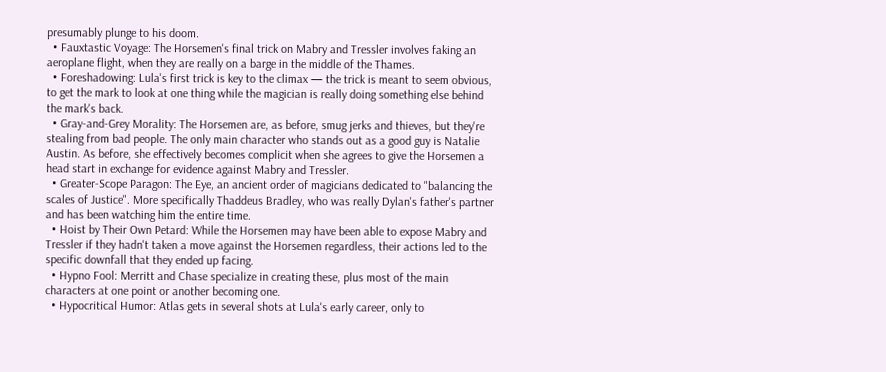presumably plunge to his doom.
  • Fauxtastic Voyage: The Horsemen's final trick on Mabry and Tressler involves faking an aeroplane flight, when they are really on a barge in the middle of the Thames.
  • Foreshadowing: Lula's first trick is key to the climax — the trick is meant to seem obvious, to get the mark to look at one thing while the magician is really doing something else behind the mark's back.
  • Gray-and-Grey Morality: The Horsemen are, as before, smug jerks and thieves, but they're stealing from bad people. The only main character who stands out as a good guy is Natalie Austin. As before, she effectively becomes complicit when she agrees to give the Horsemen a head start in exchange for evidence against Mabry and Tressler.
  • Greater-Scope Paragon: The Eye, an ancient order of magicians dedicated to "balancing the scales of Justice". More specifically Thaddeus Bradley, who was really Dylan's father's partner and has been watching him the entire time.
  • Hoist by Their Own Petard: While the Horsemen may have been able to expose Mabry and Tressler if they hadn't taken a move against the Horsemen regardless, their actions led to the specific downfall that they ended up facing.
  • Hypno Fool: Merritt and Chase specialize in creating these, plus most of the main characters at one point or another becoming one.
  • Hypocritical Humor: Atlas gets in several shots at Lula's early career, only to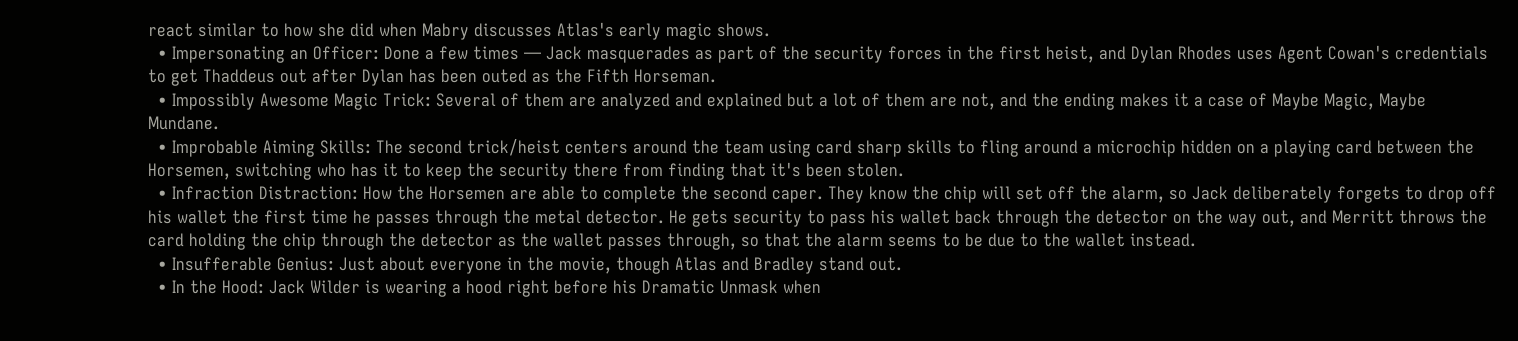react similar to how she did when Mabry discusses Atlas's early magic shows.
  • Impersonating an Officer: Done a few times — Jack masquerades as part of the security forces in the first heist, and Dylan Rhodes uses Agent Cowan's credentials to get Thaddeus out after Dylan has been outed as the Fifth Horseman.
  • Impossibly Awesome Magic Trick: Several of them are analyzed and explained but a lot of them are not, and the ending makes it a case of Maybe Magic, Maybe Mundane.
  • Improbable Aiming Skills: The second trick/heist centers around the team using card sharp skills to fling around a microchip hidden on a playing card between the Horsemen, switching who has it to keep the security there from finding that it's been stolen.
  • Infraction Distraction: How the Horsemen are able to complete the second caper. They know the chip will set off the alarm, so Jack deliberately forgets to drop off his wallet the first time he passes through the metal detector. He gets security to pass his wallet back through the detector on the way out, and Merritt throws the card holding the chip through the detector as the wallet passes through, so that the alarm seems to be due to the wallet instead.
  • Insufferable Genius: Just about everyone in the movie, though Atlas and Bradley stand out.
  • In the Hood: Jack Wilder is wearing a hood right before his Dramatic Unmask when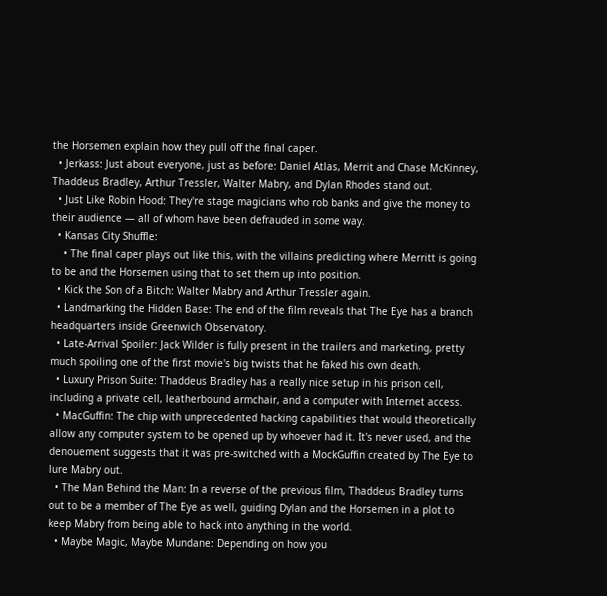the Horsemen explain how they pull off the final caper.
  • Jerkass: Just about everyone, just as before: Daniel Atlas, Merrit and Chase McKinney, Thaddeus Bradley, Arthur Tressler, Walter Mabry, and Dylan Rhodes stand out.
  • Just Like Robin Hood: They're stage magicians who rob banks and give the money to their audience — all of whom have been defrauded in some way.
  • Kansas City Shuffle:
    • The final caper plays out like this, with the villains predicting where Merritt is going to be and the Horsemen using that to set them up into position.
  • Kick the Son of a Bitch: Walter Mabry and Arthur Tressler again.
  • Landmarking the Hidden Base: The end of the film reveals that The Eye has a branch headquarters inside Greenwich Observatory.
  • Late-Arrival Spoiler: Jack Wilder is fully present in the trailers and marketing, pretty much spoiling one of the first movie's big twists that he faked his own death.
  • Luxury Prison Suite: Thaddeus Bradley has a really nice setup in his prison cell, including a private cell, leatherbound armchair, and a computer with Internet access.
  • MacGuffin: The chip with unprecedented hacking capabilities that would theoretically allow any computer system to be opened up by whoever had it. It's never used, and the denouement suggests that it was pre-switched with a MockGuffin created by The Eye to lure Mabry out.
  • The Man Behind the Man: In a reverse of the previous film, Thaddeus Bradley turns out to be a member of The Eye as well, guiding Dylan and the Horsemen in a plot to keep Mabry from being able to hack into anything in the world.
  • Maybe Magic, Maybe Mundane: Depending on how you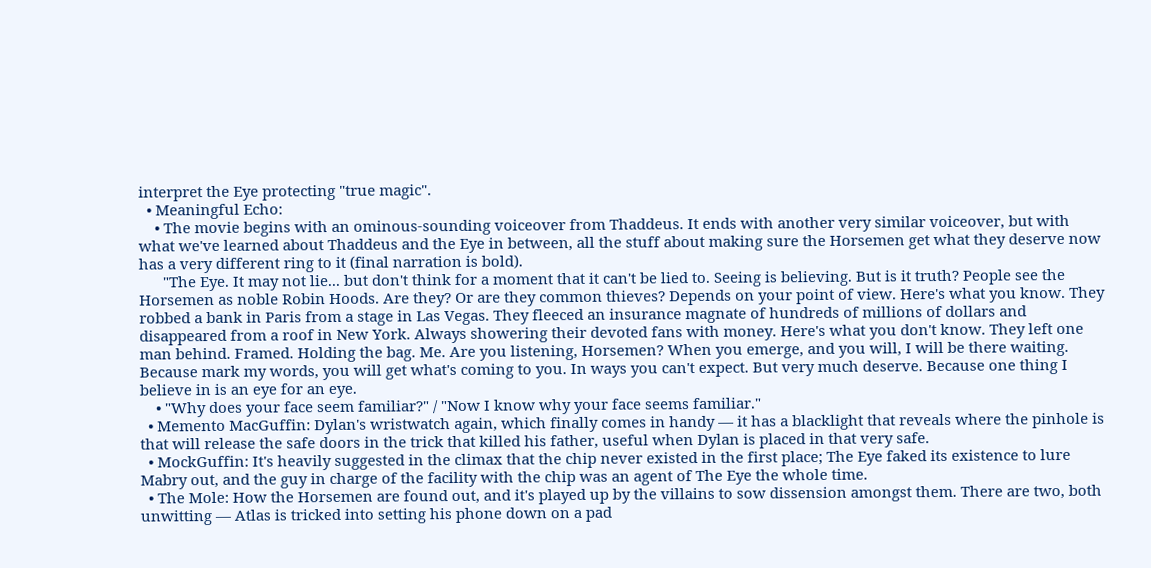interpret the Eye protecting "true magic".
  • Meaningful Echo:
    • The movie begins with an ominous-sounding voiceover from Thaddeus. It ends with another very similar voiceover, but with what we've learned about Thaddeus and the Eye in between, all the stuff about making sure the Horsemen get what they deserve now has a very different ring to it (final narration is bold).
      "The Eye. It may not lie... but don't think for a moment that it can't be lied to. Seeing is believing. But is it truth? People see the Horsemen as noble Robin Hoods. Are they? Or are they common thieves? Depends on your point of view. Here's what you know. They robbed a bank in Paris from a stage in Las Vegas. They fleeced an insurance magnate of hundreds of millions of dollars and disappeared from a roof in New York. Always showering their devoted fans with money. Here's what you don't know. They left one man behind. Framed. Holding the bag. Me. Are you listening, Horsemen? When you emerge, and you will, I will be there waiting. Because mark my words, you will get what's coming to you. In ways you can't expect. But very much deserve. Because one thing I believe in is an eye for an eye.
    • "Why does your face seem familiar?" / "Now I know why your face seems familiar."
  • Memento MacGuffin: Dylan's wristwatch again, which finally comes in handy — it has a blacklight that reveals where the pinhole is that will release the safe doors in the trick that killed his father, useful when Dylan is placed in that very safe.
  • MockGuffin: It's heavily suggested in the climax that the chip never existed in the first place; The Eye faked its existence to lure Mabry out, and the guy in charge of the facility with the chip was an agent of The Eye the whole time.
  • The Mole: How the Horsemen are found out, and it's played up by the villains to sow dissension amongst them. There are two, both unwitting — Atlas is tricked into setting his phone down on a pad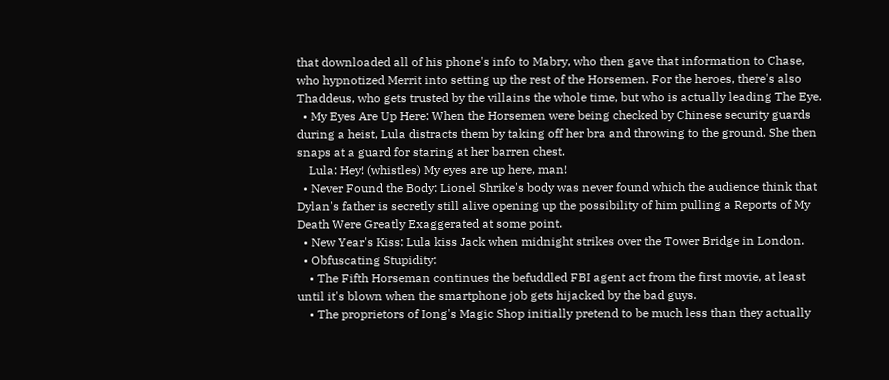that downloaded all of his phone's info to Mabry, who then gave that information to Chase, who hypnotized Merrit into setting up the rest of the Horsemen. For the heroes, there's also Thaddeus, who gets trusted by the villains the whole time, but who is actually leading The Eye.
  • My Eyes Are Up Here: When the Horsemen were being checked by Chinese security guards during a heist, Lula distracts them by taking off her bra and throwing to the ground. She then snaps at a guard for staring at her barren chest.
    Lula: Hey! (whistles) My eyes are up here, man!
  • Never Found the Body: Lionel Shrike's body was never found which the audience think that Dylan's father is secretly still alive opening up the possibility of him pulling a Reports of My Death Were Greatly Exaggerated at some point.
  • New Year's Kiss: Lula kiss Jack when midnight strikes over the Tower Bridge in London.
  • Obfuscating Stupidity:
    • The Fifth Horseman continues the befuddled FBI agent act from the first movie, at least until it's blown when the smartphone job gets hijacked by the bad guys.
    • The proprietors of Iong's Magic Shop initially pretend to be much less than they actually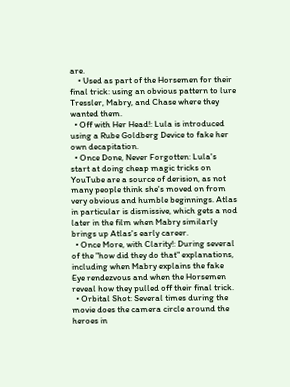are.
    • Used as part of the Horsemen for their final trick: using an obvious pattern to lure Tressler, Mabry, and Chase where they wanted them.
  • Off with Her Head!: Lula is introduced using a Rube Goldberg Device to fake her own decapitation.
  • Once Done, Never Forgotten: Lula's start at doing cheap magic tricks on YouTube are a source of derision, as not many people think she's moved on from very obvious and humble beginnings. Atlas in particular is dismissive, which gets a nod later in the film when Mabry similarly brings up Atlas's early career.
  • Once More, with Clarity!: During several of the "how did they do that" explanations, including when Mabry explains the fake Eye rendezvous and when the Horsemen reveal how they pulled off their final trick.
  • Orbital Shot: Several times during the movie does the camera circle around the heroes in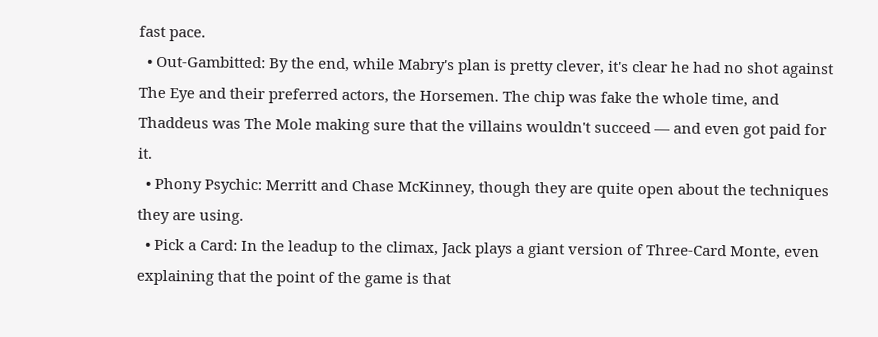fast pace.
  • Out-Gambitted: By the end, while Mabry's plan is pretty clever, it's clear he had no shot against The Eye and their preferred actors, the Horsemen. The chip was fake the whole time, and Thaddeus was The Mole making sure that the villains wouldn't succeed — and even got paid for it.
  • Phony Psychic: Merritt and Chase McKinney, though they are quite open about the techniques they are using.
  • Pick a Card: In the leadup to the climax, Jack plays a giant version of Three-Card Monte, even explaining that the point of the game is that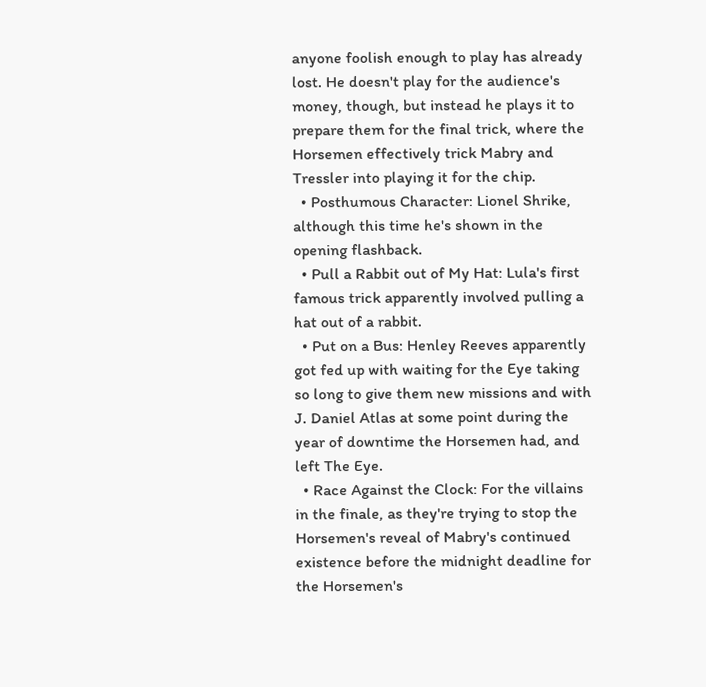anyone foolish enough to play has already lost. He doesn't play for the audience's money, though, but instead he plays it to prepare them for the final trick, where the Horsemen effectively trick Mabry and Tressler into playing it for the chip.
  • Posthumous Character: Lionel Shrike, although this time he's shown in the opening flashback.
  • Pull a Rabbit out of My Hat: Lula's first famous trick apparently involved pulling a hat out of a rabbit.
  • Put on a Bus: Henley Reeves apparently got fed up with waiting for the Eye taking so long to give them new missions and with J. Daniel Atlas at some point during the year of downtime the Horsemen had, and left The Eye.
  • Race Against the Clock: For the villains in the finale, as they're trying to stop the Horsemen's reveal of Mabry's continued existence before the midnight deadline for the Horsemen's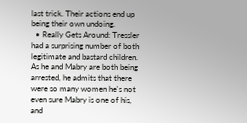last trick. Their actions end up being their own undoing.
  • Really Gets Around: Tressler had a surprising number of both legitimate and bastard children. As he and Mabry are both being arrested, he admits that there were so many women he's not even sure Mabry is one of his, and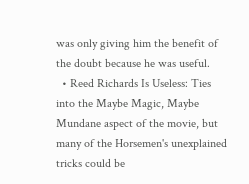was only giving him the benefit of the doubt because he was useful.
  • Reed Richards Is Useless: Ties into the Maybe Magic, Maybe Mundane aspect of the movie, but many of the Horsemen's unexplained tricks could be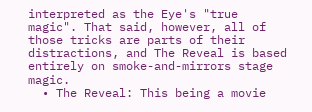interpreted as the Eye's "true magic". That said, however, all of those tricks are parts of their distractions, and The Reveal is based entirely on smoke-and-mirrors stage magic.
  • The Reveal: This being a movie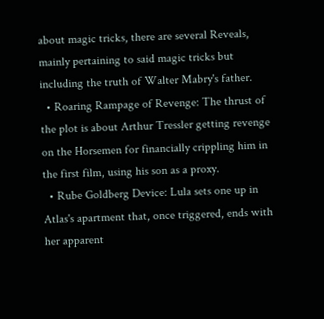about magic tricks, there are several Reveals, mainly pertaining to said magic tricks but including the truth of Walter Mabry's father.
  • Roaring Rampage of Revenge: The thrust of the plot is about Arthur Tressler getting revenge on the Horsemen for financially crippling him in the first film, using his son as a proxy.
  • Rube Goldberg Device: Lula sets one up in Atlas's apartment that, once triggered, ends with her apparent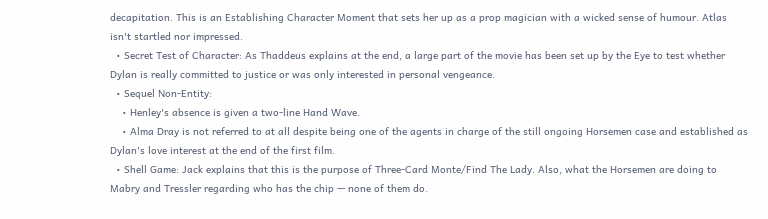decapitation. This is an Establishing Character Moment that sets her up as a prop magician with a wicked sense of humour. Atlas isn't startled nor impressed.
  • Secret Test of Character: As Thaddeus explains at the end, a large part of the movie has been set up by the Eye to test whether Dylan is really committed to justice or was only interested in personal vengeance.
  • Sequel Non-Entity:
    • Henley's absence is given a two-line Hand Wave.
    • Alma Dray is not referred to at all despite being one of the agents in charge of the still ongoing Horsemen case and established as Dylan's love interest at the end of the first film.
  • Shell Game: Jack explains that this is the purpose of Three-Card Monte/Find The Lady. Also, what the Horsemen are doing to Mabry and Tressler regarding who has the chip — none of them do.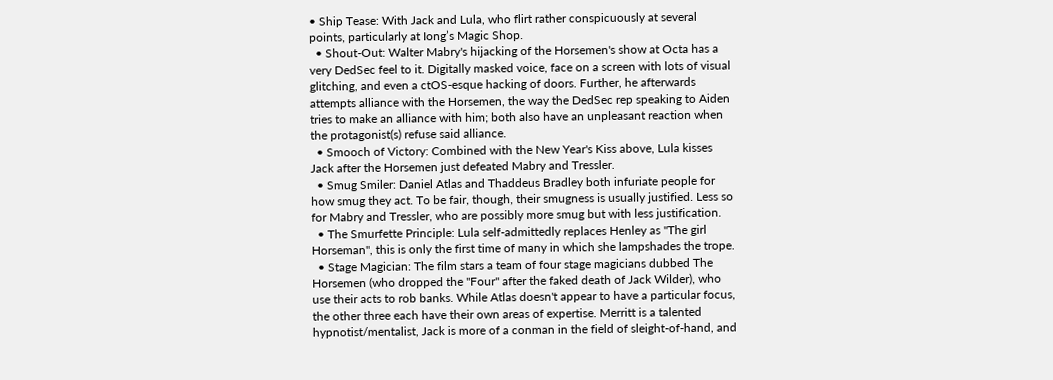• Ship Tease: With Jack and Lula, who flirt rather conspicuously at several points, particularly at Iong’s Magic Shop.
  • Shout-Out: Walter Mabry's hijacking of the Horsemen's show at Octa has a very DedSec feel to it. Digitally masked voice, face on a screen with lots of visual glitching, and even a ctOS-esque hacking of doors. Further, he afterwards attempts alliance with the Horsemen, the way the DedSec rep speaking to Aiden tries to make an alliance with him; both also have an unpleasant reaction when the protagonist(s) refuse said alliance.
  • Smooch of Victory: Combined with the New Year's Kiss above, Lula kisses Jack after the Horsemen just defeated Mabry and Tressler.
  • Smug Smiler: Daniel Atlas and Thaddeus Bradley both infuriate people for how smug they act. To be fair, though, their smugness is usually justified. Less so for Mabry and Tressler, who are possibly more smug but with less justification.
  • The Smurfette Principle: Lula self-admittedly replaces Henley as "The girl Horseman", this is only the first time of many in which she lampshades the trope.
  • Stage Magician: The film stars a team of four stage magicians dubbed The Horsemen (who dropped the "Four" after the faked death of Jack Wilder), who use their acts to rob banks. While Atlas doesn't appear to have a particular focus, the other three each have their own areas of expertise. Merritt is a talented hypnotist/mentalist, Jack is more of a conman in the field of sleight-of-hand, and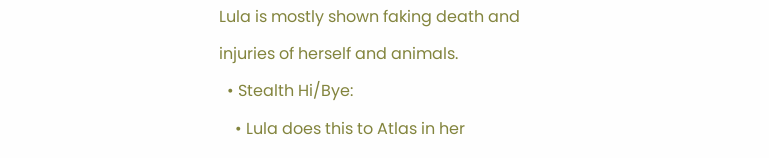Lula is mostly shown faking death and injuries of herself and animals.
  • Stealth Hi/Bye:
    • Lula does this to Atlas in her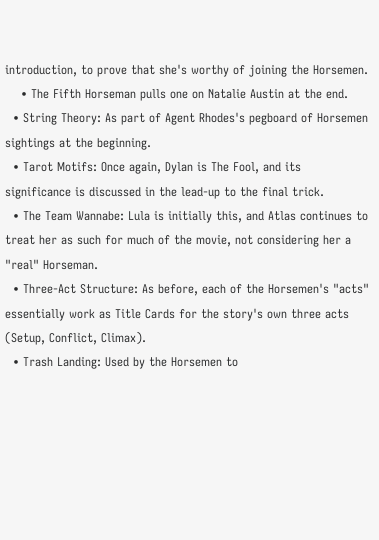introduction, to prove that she's worthy of joining the Horsemen.
    • The Fifth Horseman pulls one on Natalie Austin at the end.
  • String Theory: As part of Agent Rhodes's pegboard of Horsemen sightings at the beginning.
  • Tarot Motifs: Once again, Dylan is The Fool, and its significance is discussed in the lead-up to the final trick.
  • The Team Wannabe: Lula is initially this, and Atlas continues to treat her as such for much of the movie, not considering her a "real" Horseman.
  • Three-Act Structure: As before, each of the Horsemen's "acts" essentially work as Title Cards for the story's own three acts (Setup, Conflict, Climax).
  • Trash Landing: Used by the Horsemen to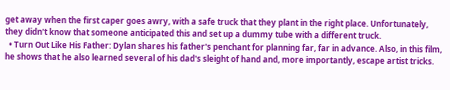get away when the first caper goes awry, with a safe truck that they plant in the right place. Unfortunately, they didn't know that someone anticipated this and set up a dummy tube with a different truck.
  • Turn Out Like His Father: Dylan shares his father's penchant for planning far, far in advance. Also, in this film, he shows that he also learned several of his dad's sleight of hand and, more importantly, escape artist tricks.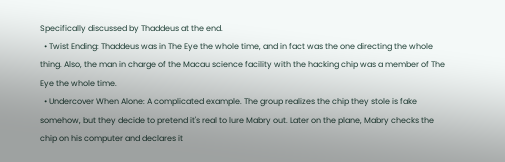Specifically discussed by Thaddeus at the end.
  • Twist Ending: Thaddeus was in The Eye the whole time, and in fact was the one directing the whole thing. Also, the man in charge of the Macau science facility with the hacking chip was a member of The Eye the whole time.
  • Undercover When Alone: A complicated example. The group realizes the chip they stole is fake somehow, but they decide to pretend it's real to lure Mabry out. Later on the plane, Mabry checks the chip on his computer and declares it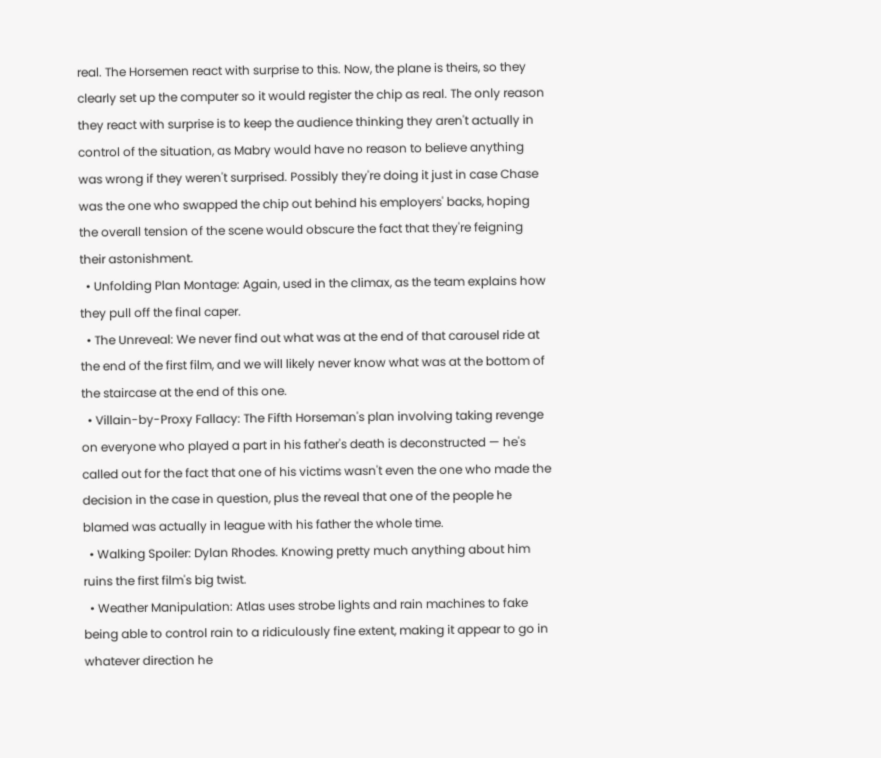real. The Horsemen react with surprise to this. Now, the plane is theirs, so they clearly set up the computer so it would register the chip as real. The only reason they react with surprise is to keep the audience thinking they aren't actually in control of the situation, as Mabry would have no reason to believe anything was wrong if they weren't surprised. Possibly they're doing it just in case Chase was the one who swapped the chip out behind his employers' backs, hoping the overall tension of the scene would obscure the fact that they're feigning their astonishment.
  • Unfolding Plan Montage: Again, used in the climax, as the team explains how they pull off the final caper.
  • The Unreveal: We never find out what was at the end of that carousel ride at the end of the first film, and we will likely never know what was at the bottom of the staircase at the end of this one.
  • Villain-by-Proxy Fallacy: The Fifth Horseman's plan involving taking revenge on everyone who played a part in his father's death is deconstructed — he's called out for the fact that one of his victims wasn't even the one who made the decision in the case in question, plus the reveal that one of the people he blamed was actually in league with his father the whole time.
  • Walking Spoiler: Dylan Rhodes. Knowing pretty much anything about him ruins the first film's big twist.
  • Weather Manipulation: Atlas uses strobe lights and rain machines to fake being able to control rain to a ridiculously fine extent, making it appear to go in whatever direction he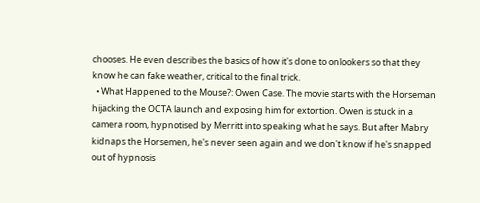chooses. He even describes the basics of how it's done to onlookers so that they know he can fake weather, critical to the final trick.
  • What Happened to the Mouse?: Owen Case. The movie starts with the Horseman hijacking the OCTA launch and exposing him for extortion. Owen is stuck in a camera room, hypnotised by Merritt into speaking what he says. But after Mabry kidnaps the Horsemen, he's never seen again and we don't know if he's snapped out of hypnosis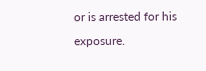or is arrested for his exposure.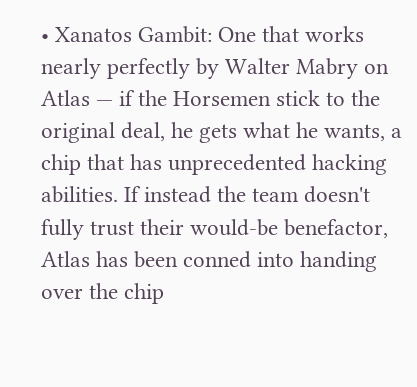• Xanatos Gambit: One that works nearly perfectly by Walter Mabry on Atlas — if the Horsemen stick to the original deal, he gets what he wants, a chip that has unprecedented hacking abilities. If instead the team doesn't fully trust their would-be benefactor, Atlas has been conned into handing over the chip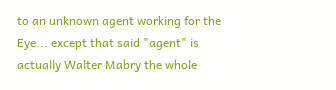to an unknown agent working for the Eye... except that said "agent" is actually Walter Mabry the whole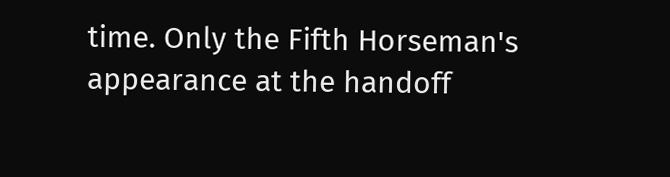time. Only the Fifth Horseman's appearance at the handoff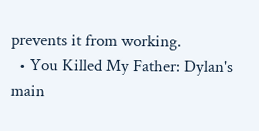prevents it from working.
  • You Killed My Father: Dylan's main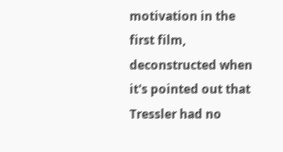motivation in the first film, deconstructed when it's pointed out that Tressler had no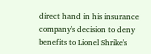direct hand in his insurance company's decision to deny benefits to Lionel Shrike's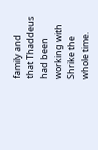family and that Thaddeus had been working with Shrike the whole time.